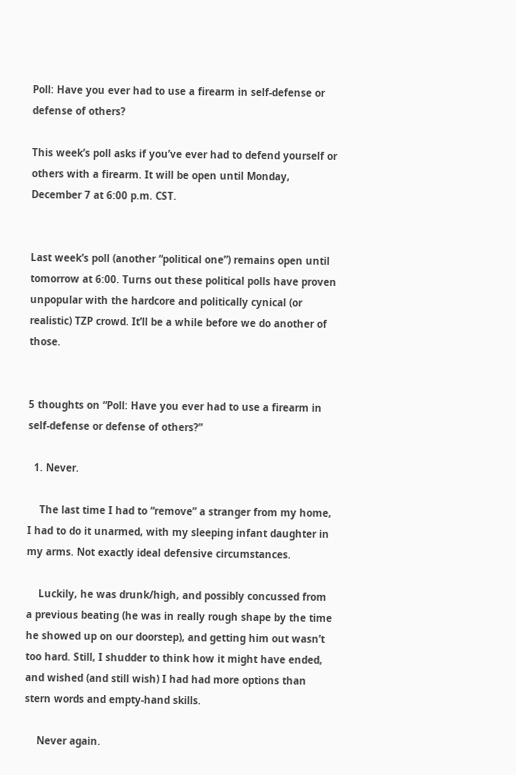Poll: Have you ever had to use a firearm in self-defense or defense of others?

This week’s poll asks if you’ve ever had to defend yourself or others with a firearm. It will be open until Monday, December 7 at 6:00 p.m. CST.


Last week’s poll (another “political one”) remains open until tomorrow at 6:00. Turns out these political polls have proven unpopular with the hardcore and politically cynical (or realistic) TZP crowd. It’ll be a while before we do another of those.


5 thoughts on “Poll: Have you ever had to use a firearm in self-defense or defense of others?”

  1. Never.

    The last time I had to “remove” a stranger from my home, I had to do it unarmed, with my sleeping infant daughter in my arms. Not exactly ideal defensive circumstances.

    Luckily, he was drunk/high, and possibly concussed from a previous beating (he was in really rough shape by the time he showed up on our doorstep), and getting him out wasn’t too hard. Still, I shudder to think how it might have ended, and wished (and still wish) I had had more options than stern words and empty-hand skills.

    Never again.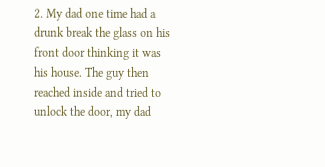2. My dad one time had a drunk break the glass on his front door thinking it was his house. The guy then reached inside and tried to unlock the door, my dad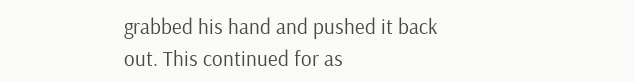grabbed his hand and pushed it back out. This continued for as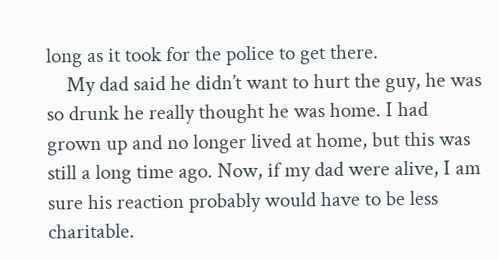long as it took for the police to get there.
    My dad said he didn’t want to hurt the guy, he was so drunk he really thought he was home. I had grown up and no longer lived at home, but this was still a long time ago. Now, if my dad were alive, I am sure his reaction probably would have to be less charitable.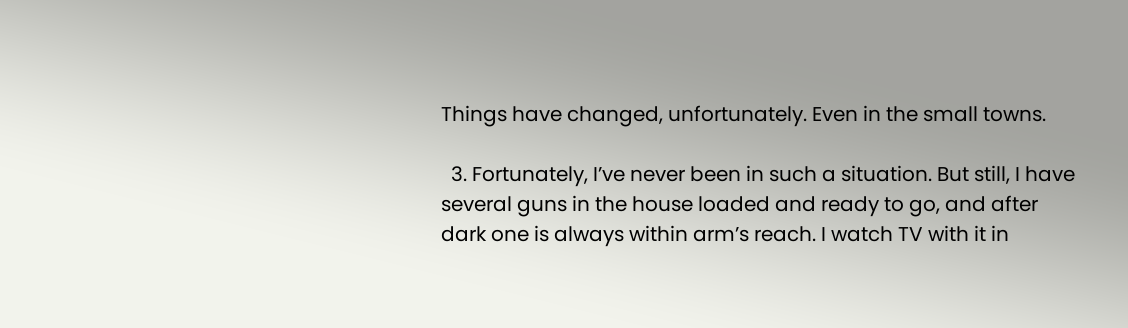Things have changed, unfortunately. Even in the small towns.

  3. Fortunately, I’ve never been in such a situation. But still, I have several guns in the house loaded and ready to go, and after dark one is always within arm’s reach. I watch TV with it in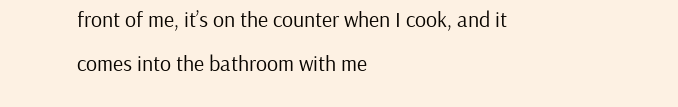front of me, it’s on the counter when I cook, and it comes into the bathroom with me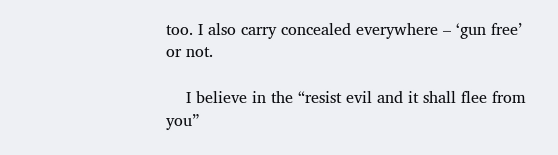too. I also carry concealed everywhere – ‘gun free’ or not.

    I believe in the “resist evil and it shall flee from you”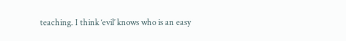teaching. I think ‘evil’ knows who is an easy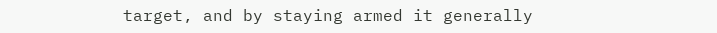target, and by staying armed it generally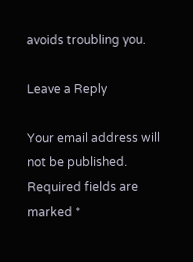avoids troubling you.

Leave a Reply

Your email address will not be published. Required fields are marked *